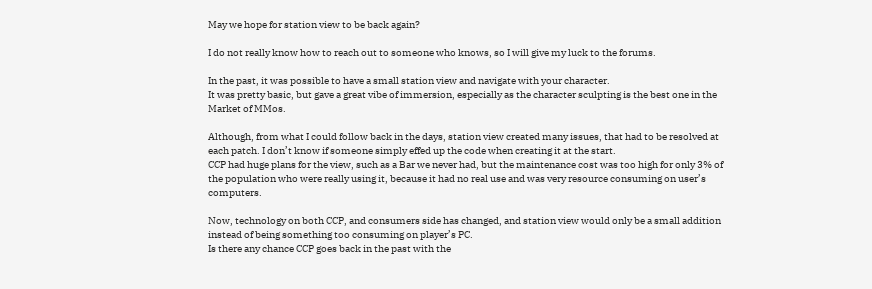May we hope for station view to be back again?

I do not really know how to reach out to someone who knows, so I will give my luck to the forums.

In the past, it was possible to have a small station view and navigate with your character.
It was pretty basic, but gave a great vibe of immersion, especially as the character sculpting is the best one in the Market of MMos.

Although, from what I could follow back in the days, station view created many issues, that had to be resolved at each patch. I don’t know if someone simply effed up the code when creating it at the start.
CCP had huge plans for the view, such as a Bar we never had, but the maintenance cost was too high for only 3% of the population who were really using it, because it had no real use and was very resource consuming on user’s computers.

Now, technology on both CCP, and consumers side has changed, and station view would only be a small addition instead of being something too consuming on player’s PC.
Is there any chance CCP goes back in the past with the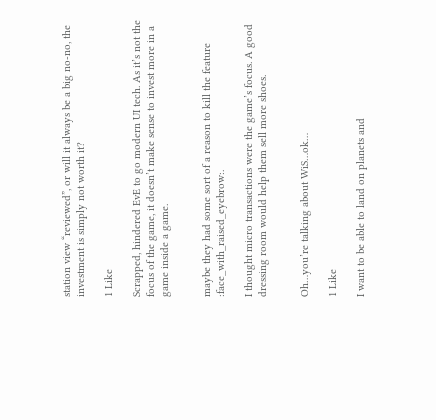station view “reviewed”, or will it always be a big no-no, the investment is simply not worth it?

1 Like

Scrapped, hindered EvE to go modern UI tech. As it’s not the focus of the game, it doesn’t make sense to invest more in a game inside a game.


maybe they had some sort of a reason to kill the feature :face_with_raised_eyebrow:.

I thought micro transactions were the game’s focus. A good dressing room would help them sell more shoes.


Oh…you’re talking about WiS…ok…

1 Like

I want to be able to land on planets and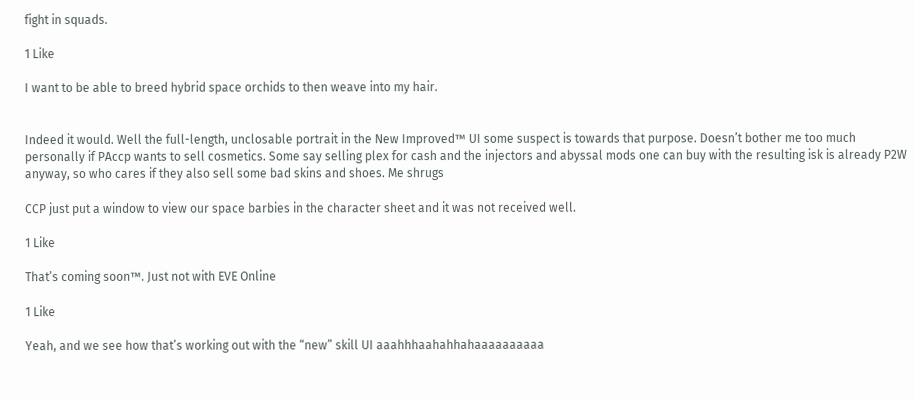fight in squads.

1 Like

I want to be able to breed hybrid space orchids to then weave into my hair.


Indeed it would. Well the full-length, unclosable portrait in the New Improved™ UI some suspect is towards that purpose. Doesn’t bother me too much personally if PAccp wants to sell cosmetics. Some say selling plex for cash and the injectors and abyssal mods one can buy with the resulting isk is already P2W anyway, so who cares if they also sell some bad skins and shoes. Me shrugs

CCP just put a window to view our space barbies in the character sheet and it was not received well.

1 Like

That’s coming soon™. Just not with EVE Online

1 Like

Yeah, and we see how that’s working out with the “new” skill UI aaahhhaahahhahaaaaaaaaaa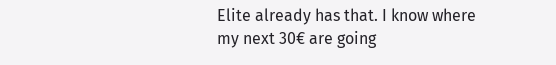Elite already has that. I know where my next 30€ are going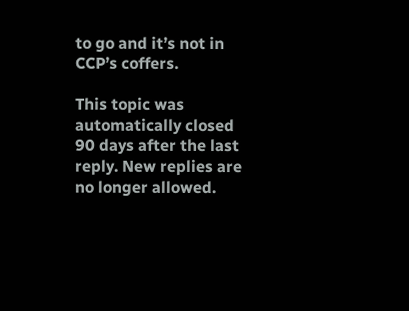to go and it’s not in CCP’s coffers.

This topic was automatically closed 90 days after the last reply. New replies are no longer allowed.